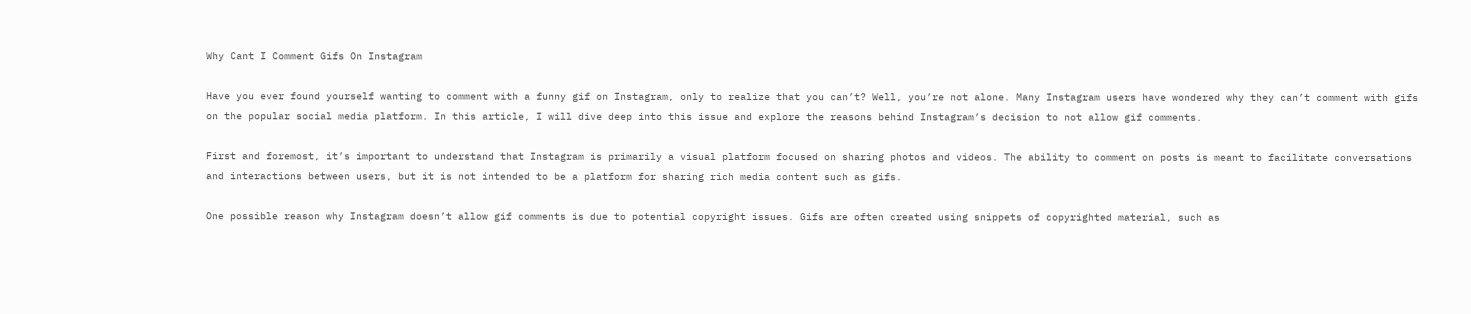Why Cant I Comment Gifs On Instagram

Have you ever found yourself wanting to comment with a funny gif on Instagram, only to realize that you can’t? Well, you’re not alone. Many Instagram users have wondered why they can’t comment with gifs on the popular social media platform. In this article, I will dive deep into this issue and explore the reasons behind Instagram’s decision to not allow gif comments.

First and foremost, it’s important to understand that Instagram is primarily a visual platform focused on sharing photos and videos. The ability to comment on posts is meant to facilitate conversations and interactions between users, but it is not intended to be a platform for sharing rich media content such as gifs.

One possible reason why Instagram doesn’t allow gif comments is due to potential copyright issues. Gifs are often created using snippets of copyrighted material, such as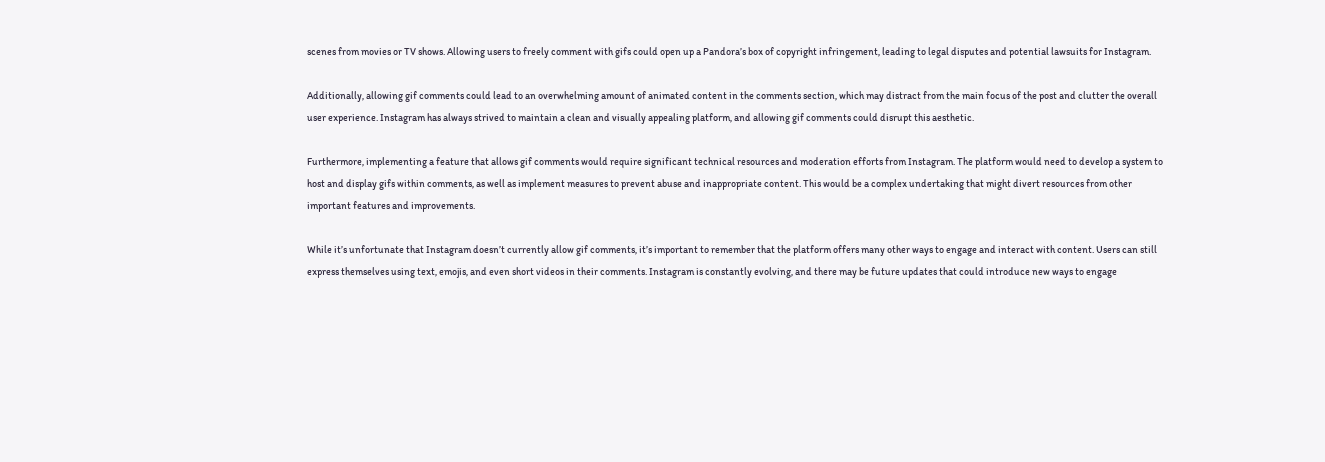scenes from movies or TV shows. Allowing users to freely comment with gifs could open up a Pandora’s box of copyright infringement, leading to legal disputes and potential lawsuits for Instagram.

Additionally, allowing gif comments could lead to an overwhelming amount of animated content in the comments section, which may distract from the main focus of the post and clutter the overall user experience. Instagram has always strived to maintain a clean and visually appealing platform, and allowing gif comments could disrupt this aesthetic.

Furthermore, implementing a feature that allows gif comments would require significant technical resources and moderation efforts from Instagram. The platform would need to develop a system to host and display gifs within comments, as well as implement measures to prevent abuse and inappropriate content. This would be a complex undertaking that might divert resources from other important features and improvements.

While it’s unfortunate that Instagram doesn’t currently allow gif comments, it’s important to remember that the platform offers many other ways to engage and interact with content. Users can still express themselves using text, emojis, and even short videos in their comments. Instagram is constantly evolving, and there may be future updates that could introduce new ways to engage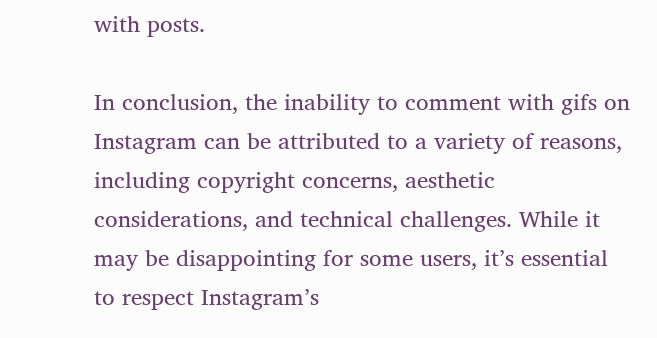with posts.

In conclusion, the inability to comment with gifs on Instagram can be attributed to a variety of reasons, including copyright concerns, aesthetic considerations, and technical challenges. While it may be disappointing for some users, it’s essential to respect Instagram’s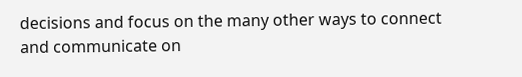decisions and focus on the many other ways to connect and communicate on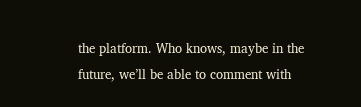the platform. Who knows, maybe in the future, we’ll be able to comment with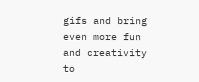gifs and bring even more fun and creativity to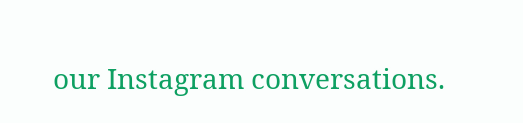our Instagram conversations.